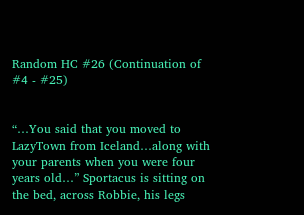Random HC #26 (Continuation of #4 - #25)


“…You said that you moved to LazyTown from Iceland…along with your parents when you were four years old…” Sportacus is sitting on the bed, across Robbie, his legs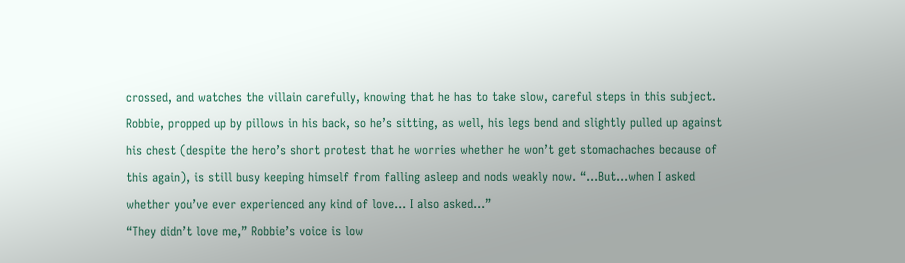crossed, and watches the villain carefully, knowing that he has to take slow, careful steps in this subject. Robbie, propped up by pillows in his back, so he’s sitting, as well, his legs bend and slightly pulled up against his chest (despite the hero’s short protest that he worries whether he won’t get stomachaches because of this again), is still busy keeping himself from falling asleep and nods weakly now. “…But…when I asked whether you’ve ever experienced any kind of love… I also asked…”
“They didn’t love me,” Robbie’s voice is low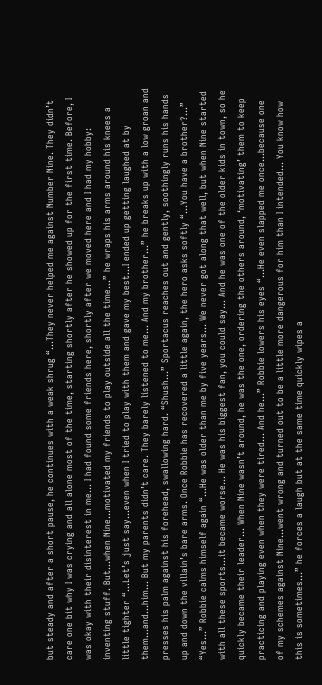but steady and after a short pause, he continues with a weak shrug “…They never helped me against Number Nine. They didn’t care one bit why I was crying and all alone most of the time, starting shortly after he showed up for the first time. Before, I was okay with their disinterest in me… I had found some friends here, shortly after we moved here and I had my hobby: inventing stuff. But…when Nine…motivated my friends to play outside all the time…” he wraps his arms around his knees a little tighter “…Let’s just say…even when I tried to play with them and gave my best…I ended up getting laughed at by them…and…him… But my parents didn’t care. They barely listened to me… And my brother…” he breaks up with a low groan and presses his palm against his forehead, swallowing hard. “Shush…” Sportacus reaches out and gently, soothingly runs his hands up and down the villain’s bare arms. Once Robbie has recovered a little again, the hero asks softly “…You have a brother?…”
“Yes…” Robbie calms himself again “…He was older than me by five years… We never got along that well, but when Nine started with all these sports…it became worse… He was his biggest fan, you could say… And he was one of the older kids in town, so he quickly became their leader… When Nine wasn’t around, he was the one, ordering the others around, ‘motivating’ them to keep practicing and playing even when they were tired… And he…” Robbie lowers his eyes “…He even slapped me once…because one of my schemes against Nine…went wrong and turned out to be a little more dangerous for him than I intended… You know how this is sometimes…” he forces a laugh but at the same time quickly wipes a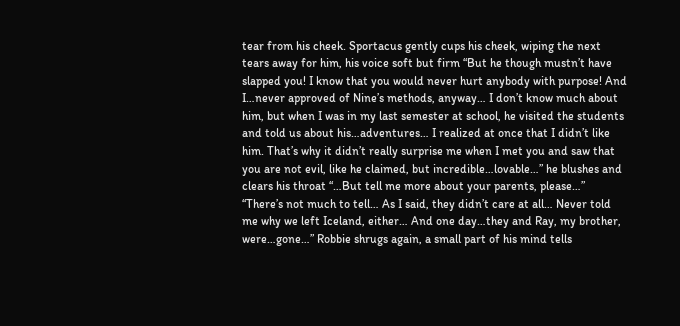tear from his cheek. Sportacus gently cups his cheek, wiping the next tears away for him, his voice soft but firm “But he though mustn’t have slapped you! I know that you would never hurt anybody with purpose! And I…never approved of Nine’s methods, anyway… I don’t know much about him, but when I was in my last semester at school, he visited the students and told us about his…adventures… I realized at once that I didn’t like him. That’s why it didn’t really surprise me when I met you and saw that you are not evil, like he claimed, but incredible…lovable…” he blushes and clears his throat “…But tell me more about your parents, please…”
“There’s not much to tell… As I said, they didn’t care at all… Never told me why we left Iceland, either… And one day…they and Ray, my brother, were…gone…” Robbie shrugs again, a small part of his mind tells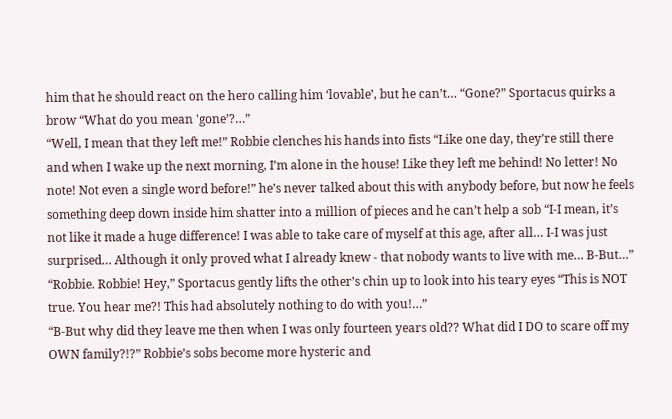him that he should react on the hero calling him ‘lovable’, but he can’t… “Gone?” Sportacus quirks a brow “What do you mean 'gone’?…”
“Well, I mean that they left me!” Robbie clenches his hands into fists “Like one day, they’re still there and when I wake up the next morning, I’m alone in the house! Like they left me behind! No letter! No note! Not even a single word before!” he’s never talked about this with anybody before, but now he feels something deep down inside him shatter into a million of pieces and he can’t help a sob “I-I mean, it’s not like it made a huge difference! I was able to take care of myself at this age, after all… I-I was just surprised… Although it only proved what I already knew - that nobody wants to live with me… B-But…”
“Robbie. Robbie! Hey,” Sportacus gently lifts the other’s chin up to look into his teary eyes “This is NOT true. You hear me?! This had absolutely nothing to do with you!…”
“B-But why did they leave me then when I was only fourteen years old?? What did I DO to scare off my OWN family?!?” Robbie’s sobs become more hysteric and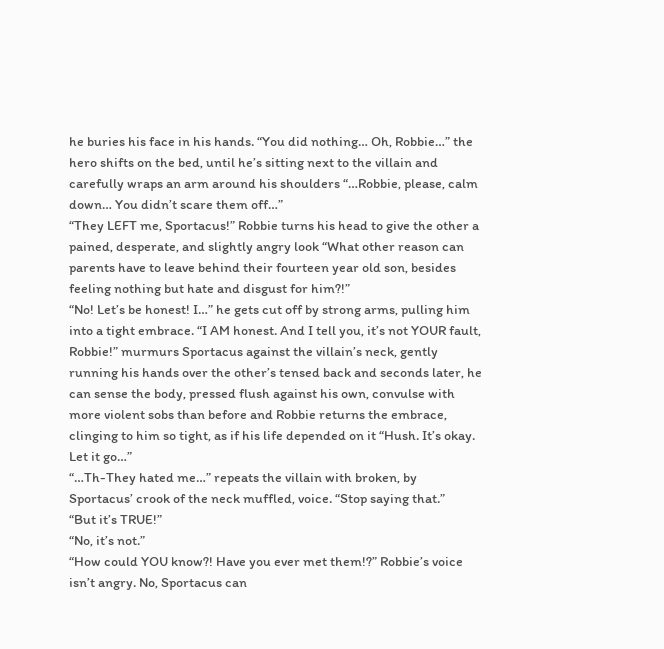he buries his face in his hands. “You did nothing… Oh, Robbie…” the hero shifts on the bed, until he’s sitting next to the villain and carefully wraps an arm around his shoulders “…Robbie, please, calm down… You didn’t scare them off…”
“They LEFT me, Sportacus!” Robbie turns his head to give the other a pained, desperate, and slightly angry look “What other reason can parents have to leave behind their fourteen year old son, besides feeling nothing but hate and disgust for him?!”
“No! Let’s be honest! I…” he gets cut off by strong arms, pulling him into a tight embrace. “I AM honest. And I tell you, it’s not YOUR fault, Robbie!” murmurs Sportacus against the villain’s neck, gently running his hands over the other’s tensed back and seconds later, he can sense the body, pressed flush against his own, convulse with more violent sobs than before and Robbie returns the embrace, clinging to him so tight, as if his life depended on it “Hush. It’s okay. Let it go…”
“…Th-They hated me…” repeats the villain with broken, by Sportacus’ crook of the neck muffled, voice. “Stop saying that.”
“But it’s TRUE!”
“No, it’s not.”
“How could YOU know?! Have you ever met them!?” Robbie’s voice isn’t angry. No, Sportacus can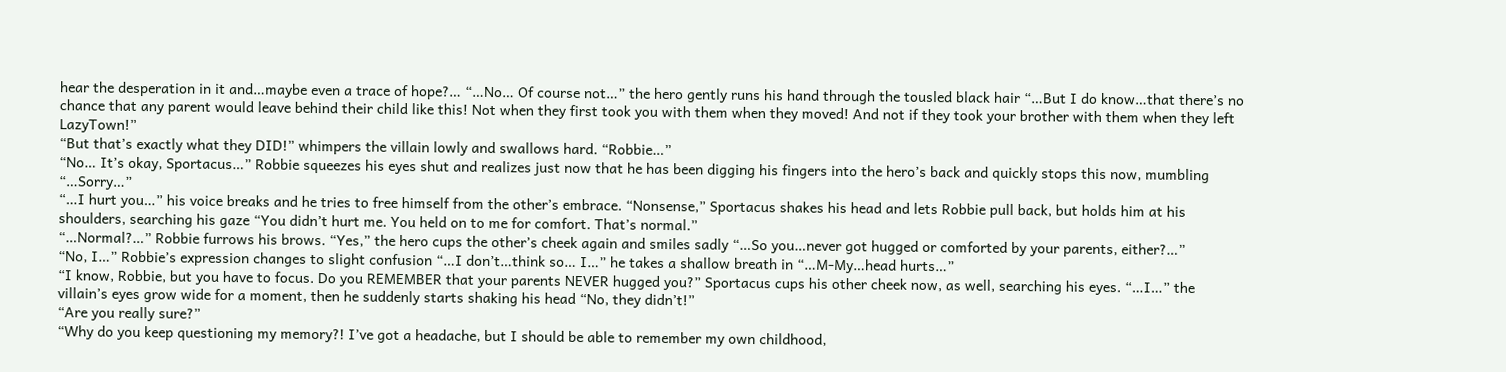hear the desperation in it and…maybe even a trace of hope?… “…No… Of course not…” the hero gently runs his hand through the tousled black hair “…But I do know…that there’s no chance that any parent would leave behind their child like this! Not when they first took you with them when they moved! And not if they took your brother with them when they left LazyTown!”
“But that’s exactly what they DID!” whimpers the villain lowly and swallows hard. “Robbie…”
“No… It’s okay, Sportacus…” Robbie squeezes his eyes shut and realizes just now that he has been digging his fingers into the hero’s back and quickly stops this now, mumbling “…Sorry…”
“…I hurt you…” his voice breaks and he tries to free himself from the other’s embrace. “Nonsense,” Sportacus shakes his head and lets Robbie pull back, but holds him at his shoulders, searching his gaze “You didn’t hurt me. You held on to me for comfort. That’s normal.”
“…Normal?…” Robbie furrows his brows. “Yes,” the hero cups the other’s cheek again and smiles sadly “…So you…never got hugged or comforted by your parents, either?…”
“No, I…” Robbie’s expression changes to slight confusion “…I don’t…think so… I…” he takes a shallow breath in “…M-My…head hurts…”
“I know, Robbie, but you have to focus. Do you REMEMBER that your parents NEVER hugged you?” Sportacus cups his other cheek now, as well, searching his eyes. “…I…” the villain’s eyes grow wide for a moment, then he suddenly starts shaking his head “No, they didn’t!”
“Are you really sure?”
“Why do you keep questioning my memory?! I’ve got a headache, but I should be able to remember my own childhood,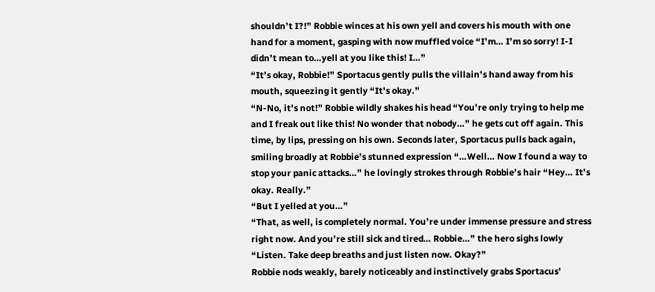shouldn’t I?!” Robbie winces at his own yell and covers his mouth with one hand for a moment, gasping with now muffled voice “I’m… I’m so sorry! I-I didn’t mean to…yell at you like this! I…”
“It’s okay, Robbie!” Sportacus gently pulls the villain’s hand away from his mouth, squeezing it gently “It’s okay.”
“N-No, it’s not!” Robbie wildly shakes his head “You’re only trying to help me and I freak out like this! No wonder that nobody…” he gets cut off again. This time, by lips, pressing on his own. Seconds later, Sportacus pulls back again, smiling broadly at Robbie’s stunned expression “…Well… Now I found a way to stop your panic attacks…” he lovingly strokes through Robbie’s hair “Hey… It’s okay. Really.”
“But I yelled at you…”
“That, as well, is completely normal. You’re under immense pressure and stress right now. And you’re still sick and tired… Robbie…” the hero sighs lowly “Listen. Take deep breaths and just listen now. Okay?”
Robbie nods weakly, barely noticeably and instinctively grabs Sportacus’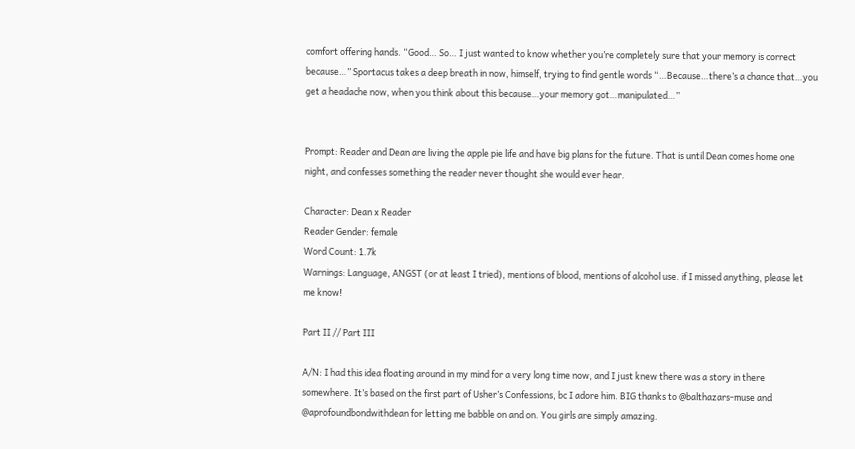comfort offering hands. “Good… So… I just wanted to know whether you’re completely sure that your memory is correct because…” Sportacus takes a deep breath in now, himself, trying to find gentle words “…Because…there’s a chance that…you get a headache now, when you think about this because…your memory got…manipulated…”


Prompt: Reader and Dean are living the apple pie life and have big plans for the future. That is until Dean comes home one night, and confesses something the reader never thought she would ever hear.

Character: Dean x Reader
Reader Gender: female
Word Count: 1.7k
Warnings: Language, ANGST (or at least I tried), mentions of blood, mentions of alcohol use. if I missed anything, please let me know!

Part II // Part III

A/N: I had this idea floating around in my mind for a very long time now, and I just knew there was a story in there somewhere. It’s based on the first part of Usher’s Confessions, bc I adore him. BIG thanks to @balthazars-muse and @aprofoundbondwithdean for letting me babble on and on. You girls are simply amazing.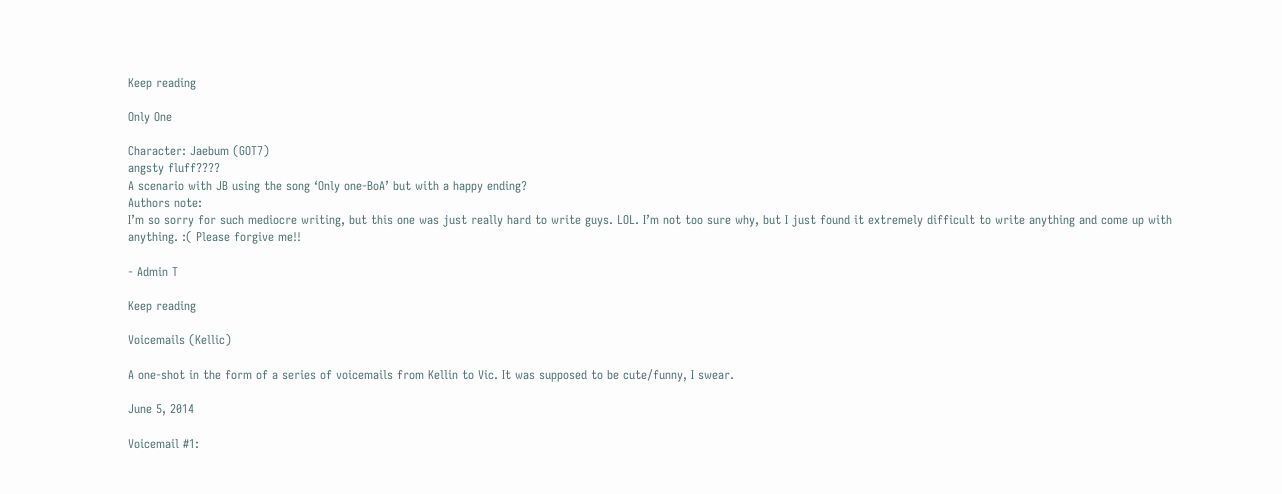Keep reading

Only One

Character: Jaebum (GOT7)
angsty fluff????
A scenario with JB using the song ‘Only one-BoA’ but with a happy ending?
Authors note:
I’m so sorry for such mediocre writing, but this one was just really hard to write guys. LOL. I’m not too sure why, but I just found it extremely difficult to write anything and come up with anything. :( Please forgive me!!

- Admin T

Keep reading

Voicemails (Kellic)

A one-shot in the form of a series of voicemails from Kellin to Vic. It was supposed to be cute/funny, I swear.

June 5, 2014

Voicemail #1: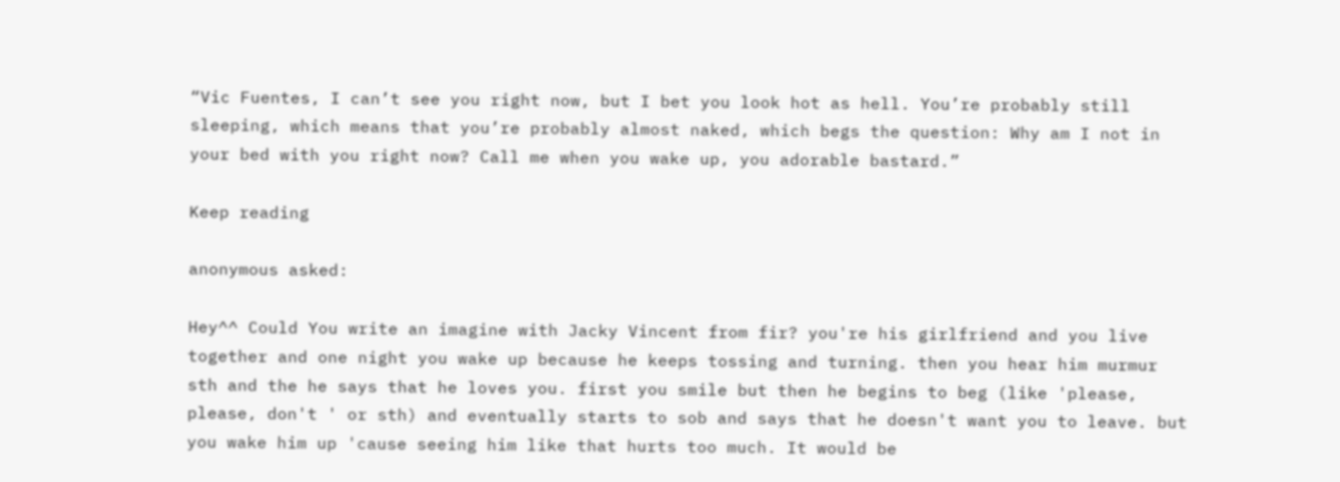“Vic Fuentes, I can’t see you right now, but I bet you look hot as hell. You’re probably still sleeping, which means that you’re probably almost naked, which begs the question: Why am I not in your bed with you right now? Call me when you wake up, you adorable bastard.”

Keep reading

anonymous asked:

Hey^^ Could You write an imagine with Jacky Vincent from fir? you're his girlfriend and you live together and one night you wake up because he keeps tossing and turning. then you hear him murmur sth and the he says that he loves you. first you smile but then he begins to beg (like 'please, please, don't ' or sth) and eventually starts to sob and says that he doesn't want you to leave. but you wake him up 'cause seeing him like that hurts too much. It would be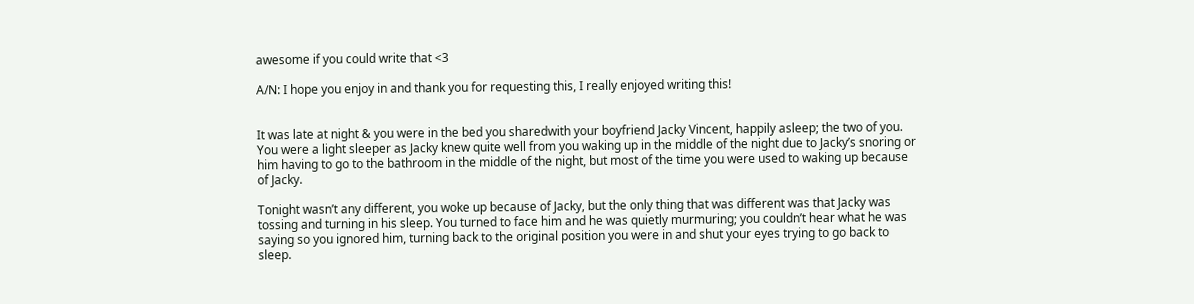awesome if you could write that <3

A/N: I hope you enjoy in and thank you for requesting this, I really enjoyed writing this!


It was late at night & you were in the bed you sharedwith your boyfriend Jacky Vincent, happily asleep; the two of you. You were a light sleeper as Jacky knew quite well from you waking up in the middle of the night due to Jacky’s snoring or him having to go to the bathroom in the middle of the night, but most of the time you were used to waking up because of Jacky.

Tonight wasn’t any different, you woke up because of Jacky, but the only thing that was different was that Jacky was tossing and turning in his sleep. You turned to face him and he was quietly murmuring; you couldn’t hear what he was saying so you ignored him, turning back to the original position you were in and shut your eyes trying to go back to sleep.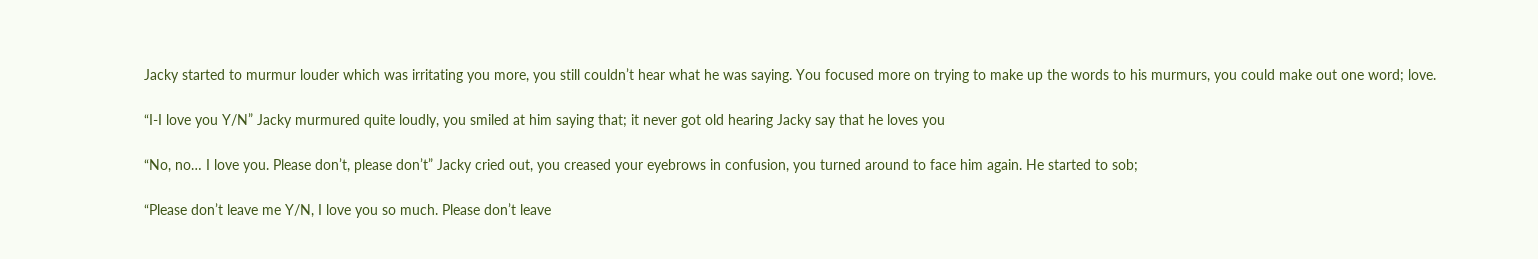Jacky started to murmur louder which was irritating you more, you still couldn’t hear what he was saying. You focused more on trying to make up the words to his murmurs, you could make out one word; love.

“I-I love you Y/N” Jacky murmured quite loudly, you smiled at him saying that; it never got old hearing Jacky say that he loves you

“No, no… I love you. Please don’t, please don’t” Jacky cried out, you creased your eyebrows in confusion, you turned around to face him again. He started to sob;

“Please don’t leave me Y/N, I love you so much. Please don’t leave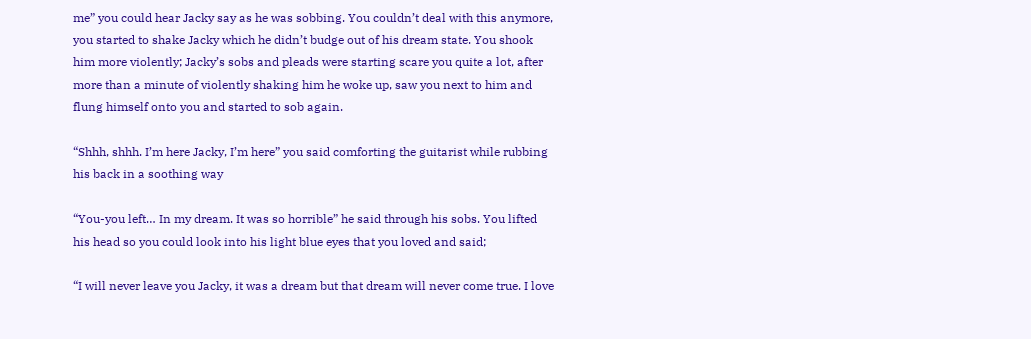me” you could hear Jacky say as he was sobbing. You couldn’t deal with this anymore, you started to shake Jacky which he didn’t budge out of his dream state. You shook him more violently; Jacky’s sobs and pleads were starting scare you quite a lot, after more than a minute of violently shaking him he woke up, saw you next to him and flung himself onto you and started to sob again.

“Shhh, shhh. I’m here Jacky, I’m here” you said comforting the guitarist while rubbing his back in a soothing way

“You-you left… In my dream. It was so horrible” he said through his sobs. You lifted his head so you could look into his light blue eyes that you loved and said;

“I will never leave you Jacky, it was a dream but that dream will never come true. I love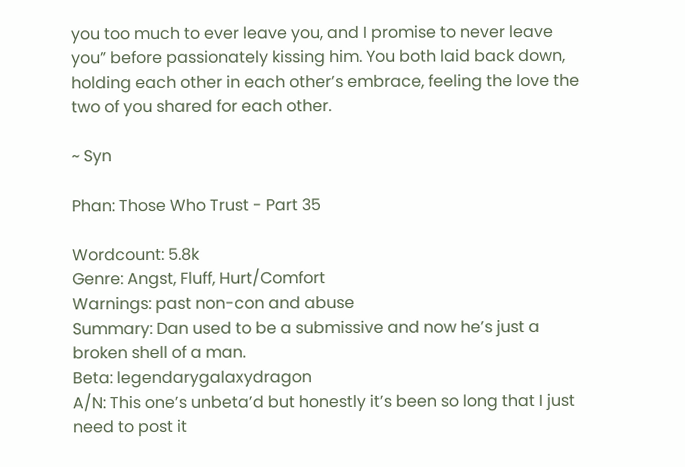you too much to ever leave you, and I promise to never leave you” before passionately kissing him. You both laid back down, holding each other in each other’s embrace, feeling the love the two of you shared for each other.

~ Syn

Phan: Those Who Trust - Part 35

Wordcount: 5.8k
Genre: Angst, Fluff, Hurt/Comfort
Warnings: past non-con and abuse
Summary: Dan used to be a submissive and now he’s just a broken shell of a man.
Beta: legendarygalaxydragon
A/N: This one’s unbeta’d but honestly it’s been so long that I just need to post it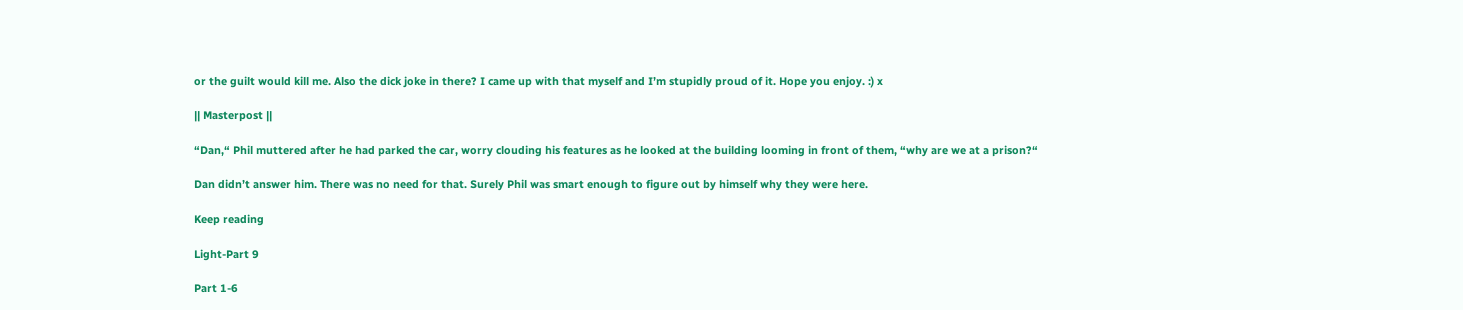or the guilt would kill me. Also the dick joke in there? I came up with that myself and I’m stupidly proud of it. Hope you enjoy. :) x

|| Masterpost ||

“Dan,“ Phil muttered after he had parked the car, worry clouding his features as he looked at the building looming in front of them, “why are we at a prison?“

Dan didn’t answer him. There was no need for that. Surely Phil was smart enough to figure out by himself why they were here.

Keep reading

Light-Part 9

Part 1-6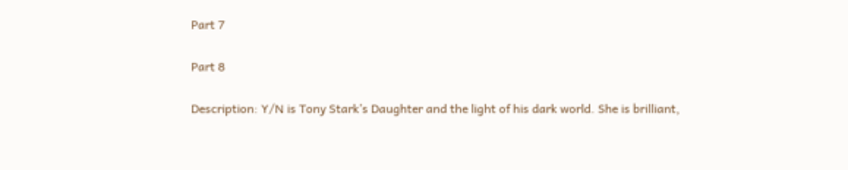Part 7

Part 8

Description: Y/N is Tony Stark’s Daughter and the light of his dark world. She is brilliant,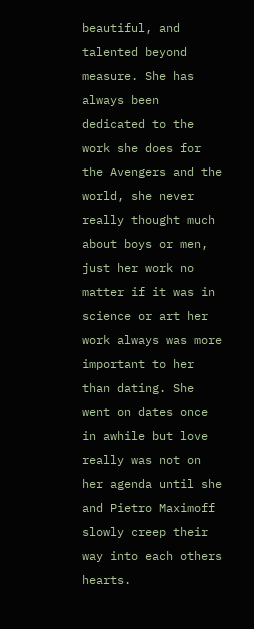beautiful, and talented beyond measure. She has always been dedicated to the work she does for the Avengers and the world, she never really thought much about boys or men, just her work no matter if it was in science or art her work always was more important to her than dating. She went on dates once in awhile but love really was not on her agenda until she and Pietro Maximoff slowly creep their way into each others hearts.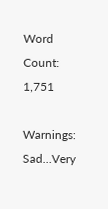Word Count: 1,751

Warnings: Sad…Very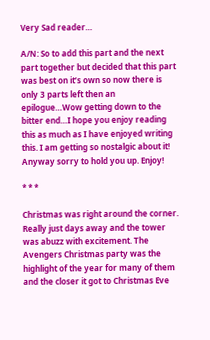Very Sad reader…

A/N: So to add this part and the next part together but decided that this part was best on it’s own so now there is only 3 parts left then an epilogue…Wow getting down to the bitter end…I hope you enjoy reading this as much as I have enjoyed writing this. I am getting so nostalgic about it! Anyway sorry to hold you up. Enjoy!

* * *

Christmas was right around the corner. Really just days away and the tower was abuzz with excitement. The Avengers Christmas party was the highlight of the year for many of them and the closer it got to Christmas Eve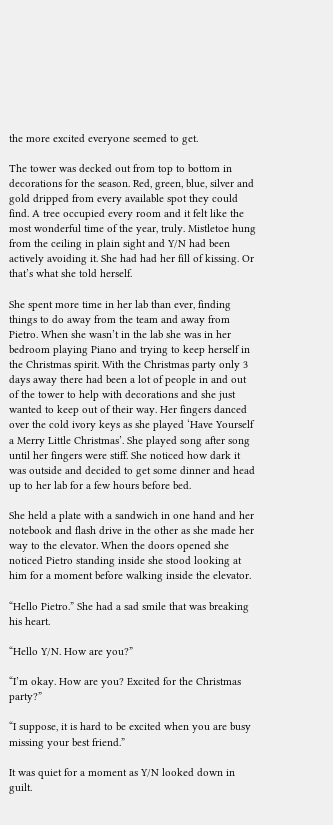the more excited everyone seemed to get.

The tower was decked out from top to bottom in decorations for the season. Red, green, blue, silver and gold dripped from every available spot they could find. A tree occupied every room and it felt like the most wonderful time of the year, truly. Mistletoe hung from the ceiling in plain sight and Y/N had been actively avoiding it. She had had her fill of kissing. Or that’s what she told herself.

She spent more time in her lab than ever, finding things to do away from the team and away from Pietro. When she wasn’t in the lab she was in her bedroom playing Piano and trying to keep herself in the Christmas spirit. With the Christmas party only 3 days away there had been a lot of people in and out of the tower to help with decorations and she just wanted to keep out of their way. Her fingers danced over the cold ivory keys as she played ‘Have Yourself a Merry Little Christmas’. She played song after song until her fingers were stiff. She noticed how dark it was outside and decided to get some dinner and head up to her lab for a few hours before bed.

She held a plate with a sandwich in one hand and her notebook and flash drive in the other as she made her way to the elevator. When the doors opened she noticed Pietro standing inside she stood looking at him for a moment before walking inside the elevator.

“Hello Pietro.” She had a sad smile that was breaking his heart.

“Hello Y/N. How are you?”

“I’m okay. How are you? Excited for the Christmas party?”

“I suppose, it is hard to be excited when you are busy missing your best friend.”

It was quiet for a moment as Y/N looked down in guilt.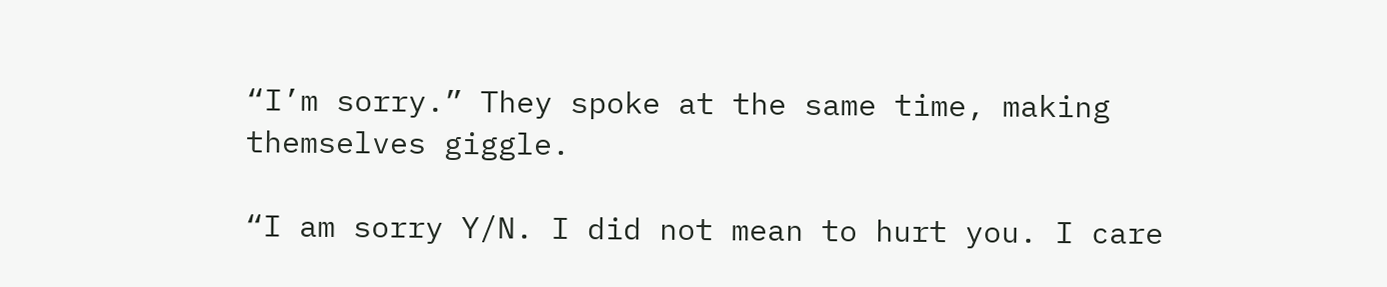“I’m sorry.” They spoke at the same time, making themselves giggle.

“I am sorry Y/N. I did not mean to hurt you. I care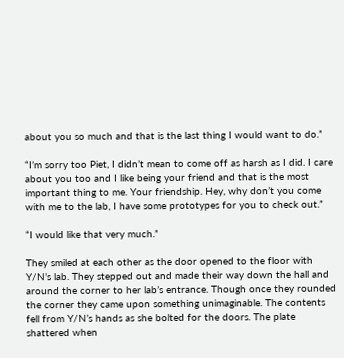about you so much and that is the last thing I would want to do.”

“I’m sorry too Piet, I didn’t mean to come off as harsh as I did. I care about you too and I like being your friend and that is the most important thing to me. Your friendship. Hey, why don’t you come with me to the lab, I have some prototypes for you to check out.”

“I would like that very much.”

They smiled at each other as the door opened to the floor with Y/N’s lab. They stepped out and made their way down the hall and around the corner to her lab’s entrance. Though once they rounded the corner they came upon something unimaginable. The contents fell from Y/N’s hands as she bolted for the doors. The plate shattered when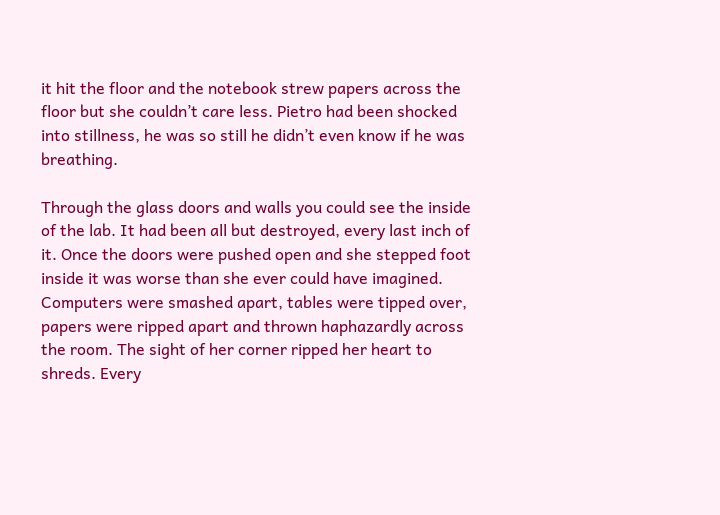it hit the floor and the notebook strew papers across the floor but she couldn’t care less. Pietro had been shocked into stillness, he was so still he didn’t even know if he was breathing.

Through the glass doors and walls you could see the inside of the lab. It had been all but destroyed, every last inch of it. Once the doors were pushed open and she stepped foot inside it was worse than she ever could have imagined. Computers were smashed apart, tables were tipped over, papers were ripped apart and thrown haphazardly across the room. The sight of her corner ripped her heart to shreds. Every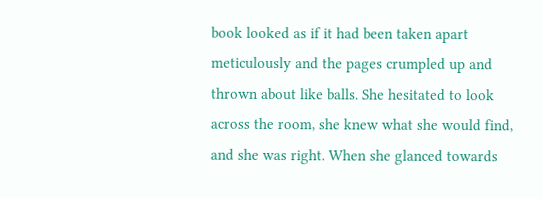book looked as if it had been taken apart meticulously and the pages crumpled up and thrown about like balls. She hesitated to look across the room, she knew what she would find, and she was right. When she glanced towards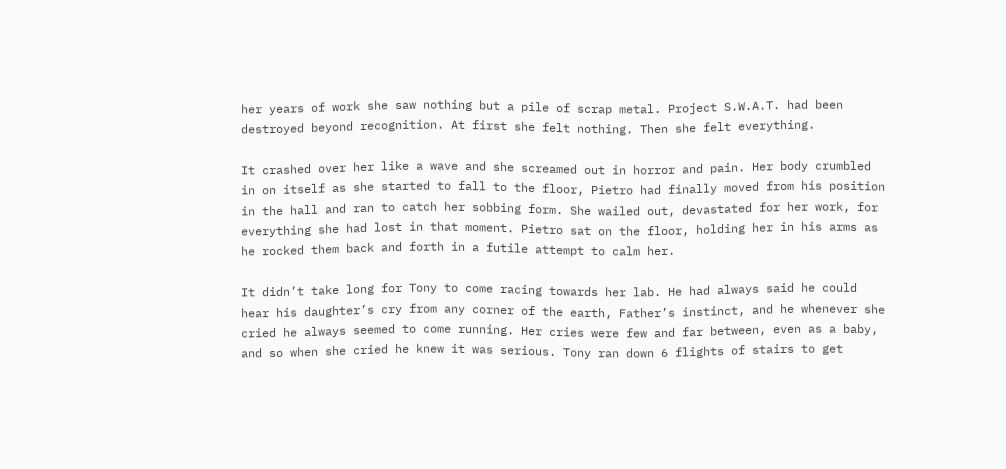her years of work she saw nothing but a pile of scrap metal. Project S.W.A.T. had been destroyed beyond recognition. At first she felt nothing. Then she felt everything.

It crashed over her like a wave and she screamed out in horror and pain. Her body crumbled in on itself as she started to fall to the floor, Pietro had finally moved from his position in the hall and ran to catch her sobbing form. She wailed out, devastated for her work, for everything she had lost in that moment. Pietro sat on the floor, holding her in his arms as he rocked them back and forth in a futile attempt to calm her.

It didn’t take long for Tony to come racing towards her lab. He had always said he could hear his daughter’s cry from any corner of the earth, Father’s instinct, and he whenever she cried he always seemed to come running. Her cries were few and far between, even as a baby, and so when she cried he knew it was serious. Tony ran down 6 flights of stairs to get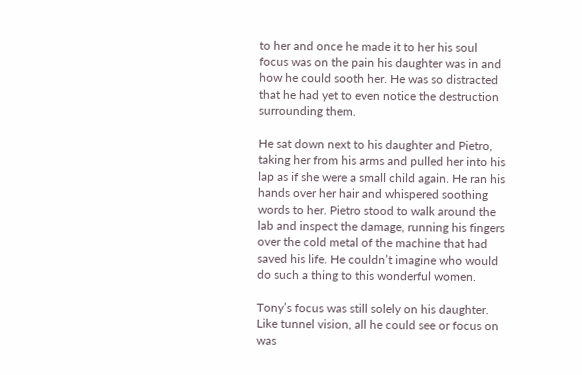to her and once he made it to her his soul focus was on the pain his daughter was in and how he could sooth her. He was so distracted that he had yet to even notice the destruction surrounding them.

He sat down next to his daughter and Pietro, taking her from his arms and pulled her into his lap as if she were a small child again. He ran his hands over her hair and whispered soothing words to her. Pietro stood to walk around the lab and inspect the damage, running his fingers over the cold metal of the machine that had saved his life. He couldn’t imagine who would do such a thing to this wonderful women.

Tony’s focus was still solely on his daughter. Like tunnel vision, all he could see or focus on was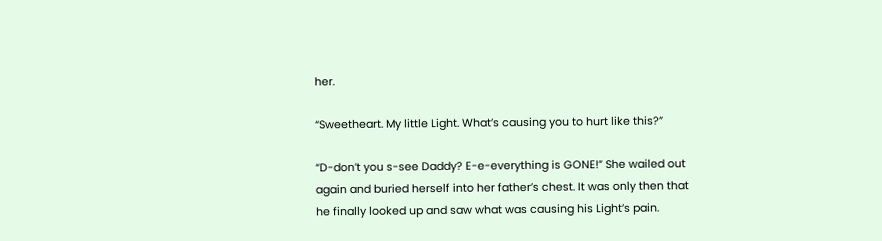her.

“Sweetheart. My little Light. What’s causing you to hurt like this?”

“D-don’t you s-see Daddy? E-e-everything is GONE!” She wailed out again and buried herself into her father’s chest. It was only then that he finally looked up and saw what was causing his Light’s pain.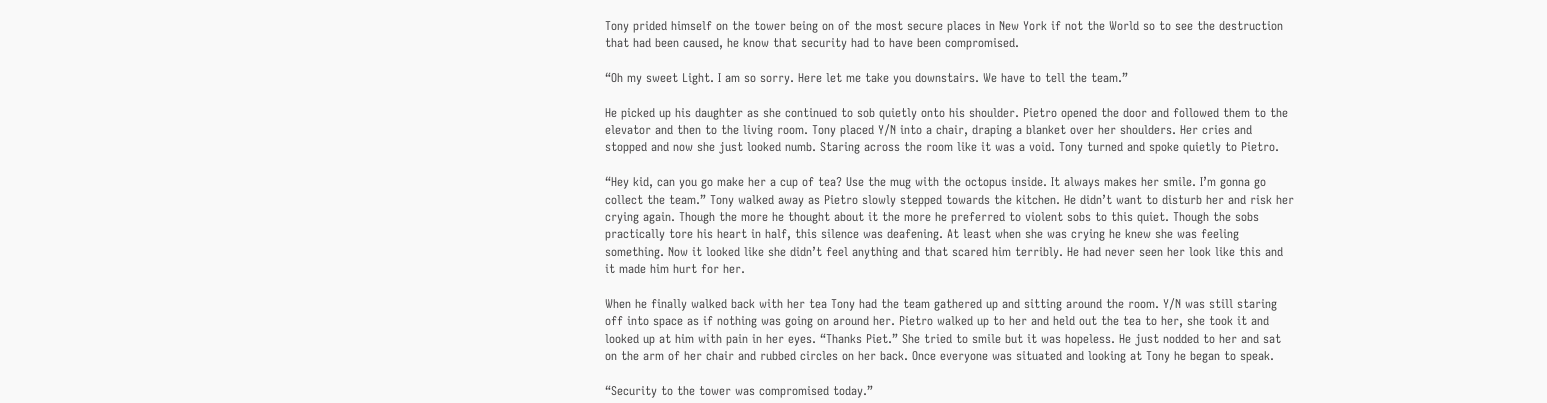Tony prided himself on the tower being on of the most secure places in New York if not the World so to see the destruction that had been caused, he know that security had to have been compromised.

“Oh my sweet Light. I am so sorry. Here let me take you downstairs. We have to tell the team.”

He picked up his daughter as she continued to sob quietly onto his shoulder. Pietro opened the door and followed them to the elevator and then to the living room. Tony placed Y/N into a chair, draping a blanket over her shoulders. Her cries and stopped and now she just looked numb. Staring across the room like it was a void. Tony turned and spoke quietly to Pietro.

“Hey kid, can you go make her a cup of tea? Use the mug with the octopus inside. It always makes her smile. I’m gonna go collect the team.” Tony walked away as Pietro slowly stepped towards the kitchen. He didn’t want to disturb her and risk her crying again. Though the more he thought about it the more he preferred to violent sobs to this quiet. Though the sobs practically tore his heart in half, this silence was deafening. At least when she was crying he knew she was feeling something. Now it looked like she didn’t feel anything and that scared him terribly. He had never seen her look like this and it made him hurt for her.

When he finally walked back with her tea Tony had the team gathered up and sitting around the room. Y/N was still staring off into space as if nothing was going on around her. Pietro walked up to her and held out the tea to her, she took it and looked up at him with pain in her eyes. “Thanks Piet.” She tried to smile but it was hopeless. He just nodded to her and sat on the arm of her chair and rubbed circles on her back. Once everyone was situated and looking at Tony he began to speak.

“Security to the tower was compromised today.”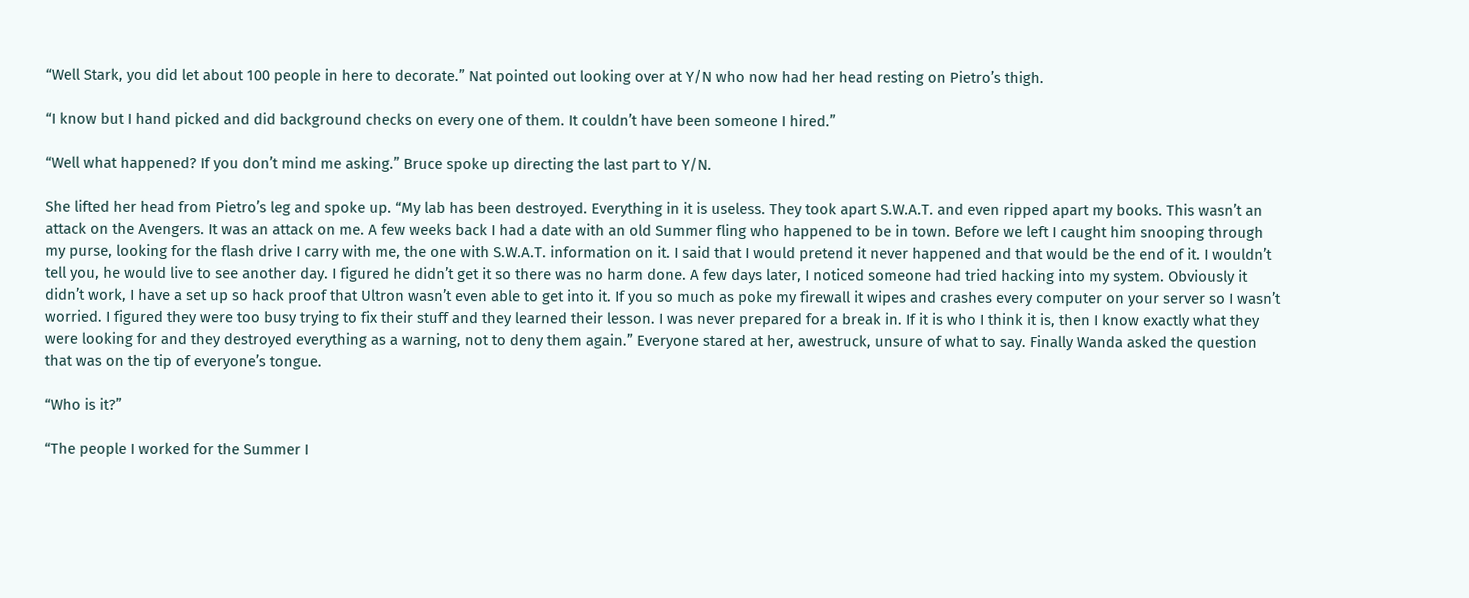“Well Stark, you did let about 100 people in here to decorate.” Nat pointed out looking over at Y/N who now had her head resting on Pietro’s thigh.

“I know but I hand picked and did background checks on every one of them. It couldn’t have been someone I hired.”

“Well what happened? If you don’t mind me asking.” Bruce spoke up directing the last part to Y/N.

She lifted her head from Pietro’s leg and spoke up. “My lab has been destroyed. Everything in it is useless. They took apart S.W.A.T. and even ripped apart my books. This wasn’t an attack on the Avengers. It was an attack on me. A few weeks back I had a date with an old Summer fling who happened to be in town. Before we left I caught him snooping through my purse, looking for the flash drive I carry with me, the one with S.W.A.T. information on it. I said that I would pretend it never happened and that would be the end of it. I wouldn’t tell you, he would live to see another day. I figured he didn’t get it so there was no harm done. A few days later, I noticed someone had tried hacking into my system. Obviously it didn’t work, I have a set up so hack proof that Ultron wasn’t even able to get into it. If you so much as poke my firewall it wipes and crashes every computer on your server so I wasn’t worried. I figured they were too busy trying to fix their stuff and they learned their lesson. I was never prepared for a break in. If it is who I think it is, then I know exactly what they were looking for and they destroyed everything as a warning, not to deny them again.” Everyone stared at her, awestruck, unsure of what to say. Finally Wanda asked the question that was on the tip of everyone’s tongue.

“Who is it?”

“The people I worked for the Summer I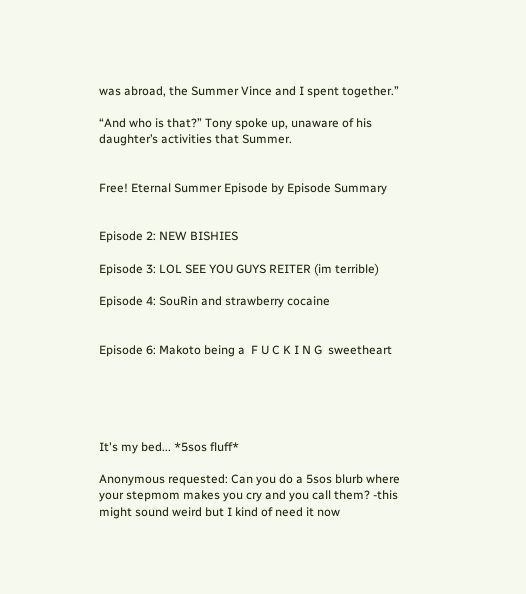was abroad, the Summer Vince and I spent together.”

“And who is that?” Tony spoke up, unaware of his daughter’s activities that Summer.


Free! Eternal Summer Episode by Episode Summary


Episode 2: NEW BISHIES

Episode 3: LOL SEE YOU GUYS REITER (im terrible)

Episode 4: SouRin and strawberry cocaine


Episode 6: Makoto being a  F U C K I N G  sweetheart





It's my bed... *5sos fluff*

Anonymous requested: Can you do a 5sos blurb where your stepmom makes you cry and you call them? -this might sound weird but I kind of need it now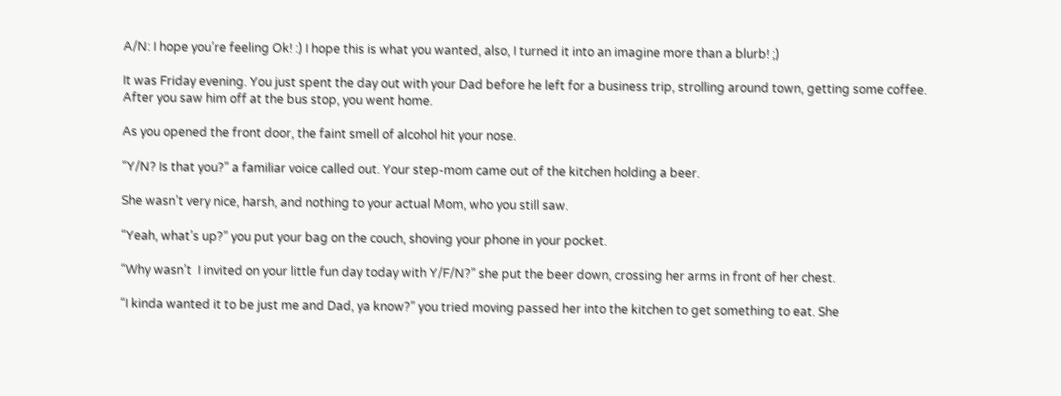A/N: I hope you’re feeling Ok! :) I hope this is what you wanted, also, I turned it into an imagine more than a blurb! ;)

It was Friday evening. You just spent the day out with your Dad before he left for a business trip, strolling around town, getting some coffee. After you saw him off at the bus stop, you went home.

As you opened the front door, the faint smell of alcohol hit your nose.

“Y/N? Is that you?” a familiar voice called out. Your step-mom came out of the kitchen holding a beer.

She wasn’t very nice, harsh, and nothing to your actual Mom, who you still saw.

“Yeah, what’s up?” you put your bag on the couch, shoving your phone in your pocket.

“Why wasn’t  I invited on your little fun day today with Y/F/N?” she put the beer down, crossing her arms in front of her chest.

“I kinda wanted it to be just me and Dad, ya know?” you tried moving passed her into the kitchen to get something to eat. She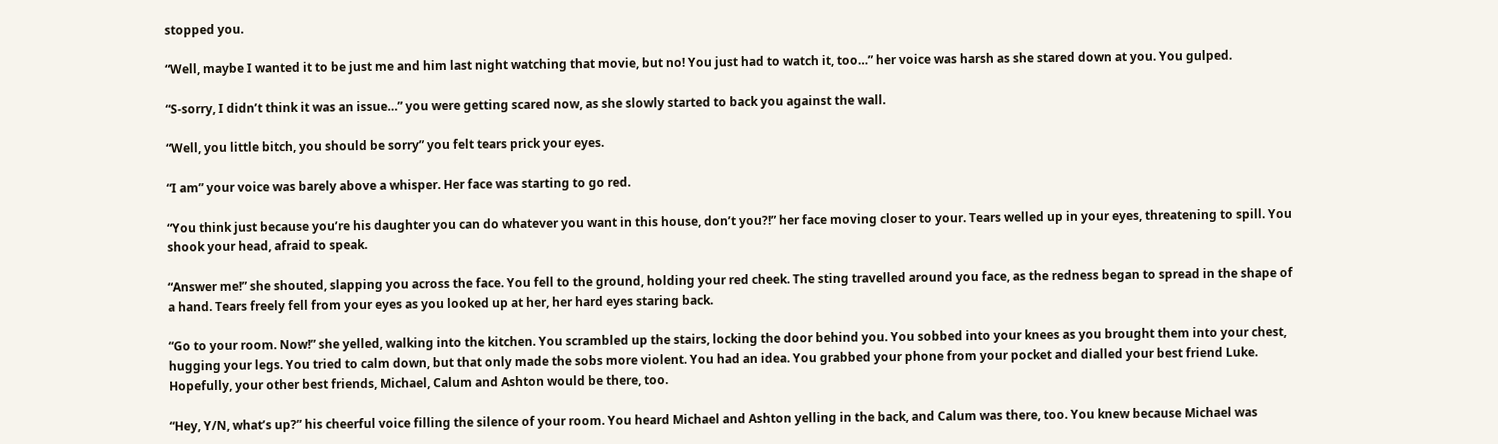stopped you.

“Well, maybe I wanted it to be just me and him last night watching that movie, but no! You just had to watch it, too…” her voice was harsh as she stared down at you. You gulped.

“S-sorry, I didn’t think it was an issue…” you were getting scared now, as she slowly started to back you against the wall.

“Well, you little bitch, you should be sorry” you felt tears prick your eyes.

“I am” your voice was barely above a whisper. Her face was starting to go red.

“You think just because you’re his daughter you can do whatever you want in this house, don’t you?!” her face moving closer to your. Tears welled up in your eyes, threatening to spill. You shook your head, afraid to speak.

“Answer me!” she shouted, slapping you across the face. You fell to the ground, holding your red cheek. The sting travelled around you face, as the redness began to spread in the shape of a hand. Tears freely fell from your eyes as you looked up at her, her hard eyes staring back.

“Go to your room. Now!” she yelled, walking into the kitchen. You scrambled up the stairs, locking the door behind you. You sobbed into your knees as you brought them into your chest, hugging your legs. You tried to calm down, but that only made the sobs more violent. You had an idea. You grabbed your phone from your pocket and dialled your best friend Luke. Hopefully, your other best friends, Michael, Calum and Ashton would be there, too.

“Hey, Y/N, what’s up?” his cheerful voice filling the silence of your room. You heard Michael and Ashton yelling in the back, and Calum was there, too. You knew because Michael was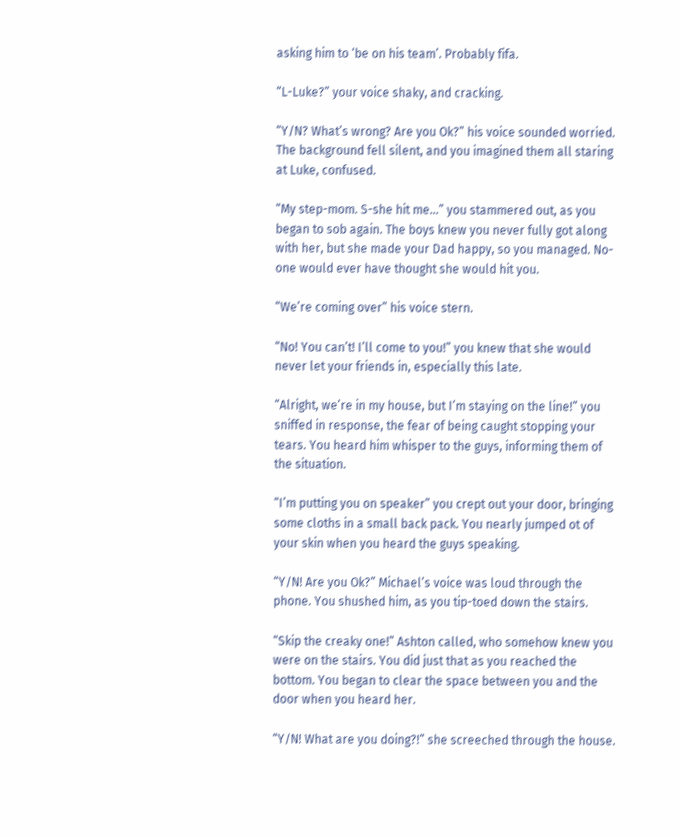asking him to ‘be on his team’. Probably fifa.

“L-Luke?” your voice shaky, and cracking.

“Y/N? What’s wrong? Are you Ok?” his voice sounded worried. The background fell silent, and you imagined them all staring at Luke, confused.

“My step-mom. S-she hit me…” you stammered out, as you began to sob again. The boys knew you never fully got along with her, but she made your Dad happy, so you managed. No-one would ever have thought she would hit you.

“We’re coming over” his voice stern.

“No! You can’t! I’ll come to you!” you knew that she would never let your friends in, especially this late.

“Alright, we’re in my house, but I’m staying on the line!” you sniffed in response, the fear of being caught stopping your tears. You heard him whisper to the guys, informing them of the situation.

“I’m putting you on speaker” you crept out your door, bringing some cloths in a small back pack. You nearly jumped ot of your skin when you heard the guys speaking.

“Y/N! Are you Ok?” Michael’s voice was loud through the phone. You shushed him, as you tip-toed down the stairs.

“Skip the creaky one!” Ashton called, who somehow knew you were on the stairs. You did just that as you reached the bottom. You began to clear the space between you and the door when you heard her.

“Y/N! What are you doing?!” she screeched through the house.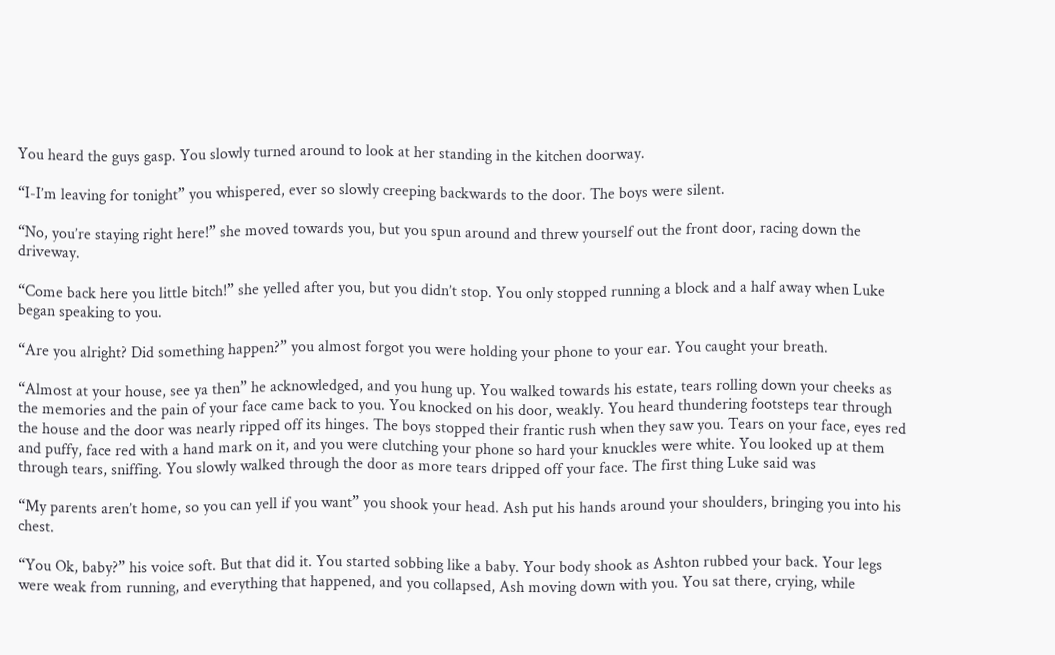You heard the guys gasp. You slowly turned around to look at her standing in the kitchen doorway.

“I-I’m leaving for tonight” you whispered, ever so slowly creeping backwards to the door. The boys were silent.

“No, you’re staying right here!” she moved towards you, but you spun around and threw yourself out the front door, racing down the driveway.

“Come back here you little bitch!” she yelled after you, but you didn’t stop. You only stopped running a block and a half away when Luke began speaking to you.

“Are you alright? Did something happen?” you almost forgot you were holding your phone to your ear. You caught your breath.

“Almost at your house, see ya then” he acknowledged, and you hung up. You walked towards his estate, tears rolling down your cheeks as the memories and the pain of your face came back to you. You knocked on his door, weakly. You heard thundering footsteps tear through the house and the door was nearly ripped off its hinges. The boys stopped their frantic rush when they saw you. Tears on your face, eyes red and puffy, face red with a hand mark on it, and you were clutching your phone so hard your knuckles were white. You looked up at them through tears, sniffing. You slowly walked through the door as more tears dripped off your face. The first thing Luke said was

“My parents aren’t home, so you can yell if you want” you shook your head. Ash put his hands around your shoulders, bringing you into his chest.

“You Ok, baby?” his voice soft. But that did it. You started sobbing like a baby. Your body shook as Ashton rubbed your back. Your legs were weak from running, and everything that happened, and you collapsed, Ash moving down with you. You sat there, crying, while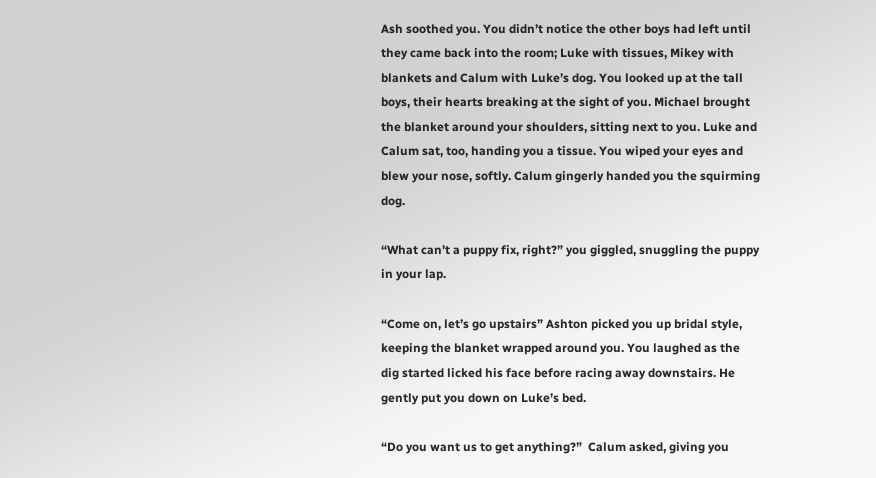Ash soothed you. You didn’t notice the other boys had left until they came back into the room; Luke with tissues, Mikey with blankets and Calum with Luke’s dog. You looked up at the tall boys, their hearts breaking at the sight of you. Michael brought the blanket around your shoulders, sitting next to you. Luke and Calum sat, too, handing you a tissue. You wiped your eyes and blew your nose, softly. Calum gingerly handed you the squirming dog.

“What can’t a puppy fix, right?” you giggled, snuggling the puppy in your lap.

“Come on, let’s go upstairs” Ashton picked you up bridal style, keeping the blanket wrapped around you. You laughed as the dig started licked his face before racing away downstairs. He gently put you down on Luke’s bed.

“Do you want us to get anything?”  Calum asked, giving you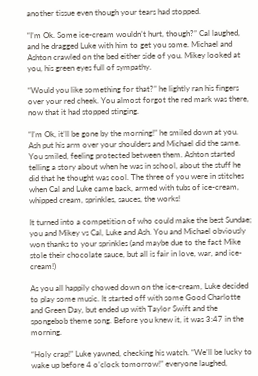another tissue even though your tears had stopped.

“I’m Ok. Some ice-cream wouldn’t hurt, though?” Cal laughed, and he dragged Luke with him to get you some. Michael and Ashton crawled on the bed either side of you. Mikey looked at you, his green eyes full of sympathy.

“Would you like something for that?” he lightly ran his fingers over your red cheek. You almost forgot the red mark was there, now that it had stopped stinging.

“I’m Ok, it’ll be gone by the morning!” he smiled down at you. Ash put his arm over your shoulders and Michael did the same. You smiled, feeling protected between them. Ashton started telling a story about when he was in school, about the stuff he did that he thought was cool. The three of you were in stitches when Cal and Luke came back, armed with tubs of ice-cream, whipped cream, sprinkles, sauces, the works!

It turned into a competition of who could make the best Sundae; you and Mikey vs Cal, Luke and Ash. You and Michael obviously won thanks to your sprinkles (and maybe due to the fact Mike stole their chocolate sauce, but all is fair in love, war, and ice-cream!)

As you all happily chowed down on the ice-cream, Luke decided to play some music. It started off with some Good Charlotte and Green Day, but ended up with Taylor Swift and the spongebob theme song. Before you knew it, it was 3:47 in the morning.

“Holy crap!” Luke yawned, checking his watch. “We’ll be lucky to wake up before 4 o’clock tomorrow!” everyone laughed,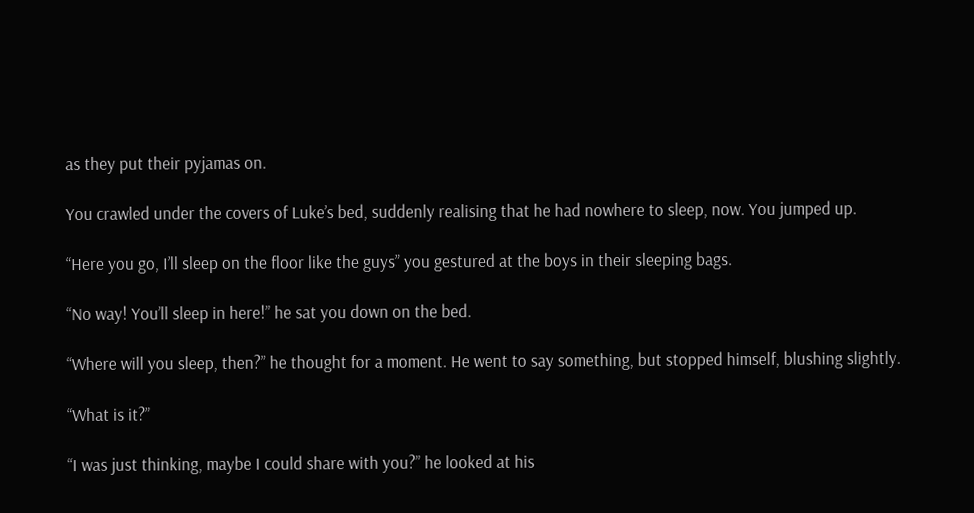as they put their pyjamas on.

You crawled under the covers of Luke’s bed, suddenly realising that he had nowhere to sleep, now. You jumped up.

“Here you go, I’ll sleep on the floor like the guys” you gestured at the boys in their sleeping bags.

“No way! You’ll sleep in here!” he sat you down on the bed.

“Where will you sleep, then?” he thought for a moment. He went to say something, but stopped himself, blushing slightly.

“What is it?”

“I was just thinking, maybe I could share with you?” he looked at his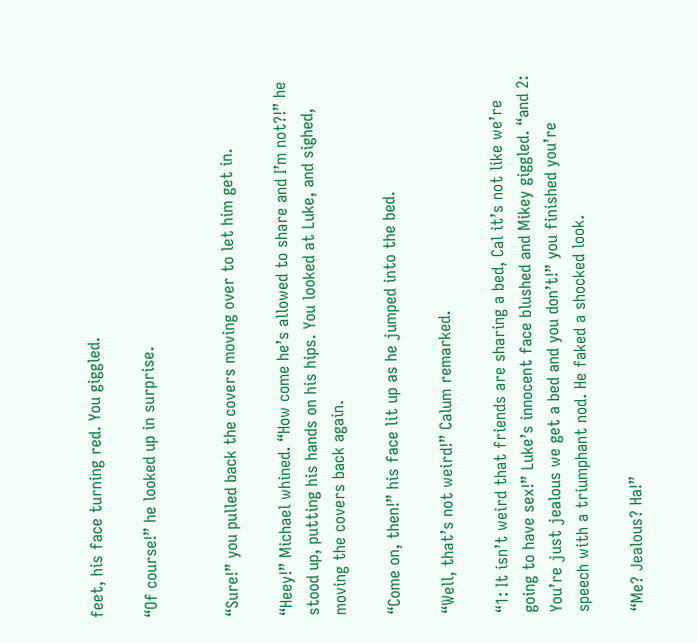feet, his face turning red. You giggled.

“Of course!” he looked up in surprise.


“Sure!” you pulled back the covers moving over to let him get in.

“Heey!” Michael whined. “How come he’s allowed to share and I’m not?!” he stood up, putting his hands on his hips. You looked at Luke, and sighed, moving the covers back again.

“Come on, then!” his face lit up as he jumped into the bed.

“Well, that’s not weird!” Calum remarked.

“1: It isn’t weird that friends are sharing a bed, Cal it’s not like we’re going to have sex!” Luke’s innocent face blushed and Mikey giggled. “and 2: You’re just jealous we get a bed and you don’t!” you finished you’re speech with a triumphant nod. He faked a shocked look.

“Me? Jealous? Ha!”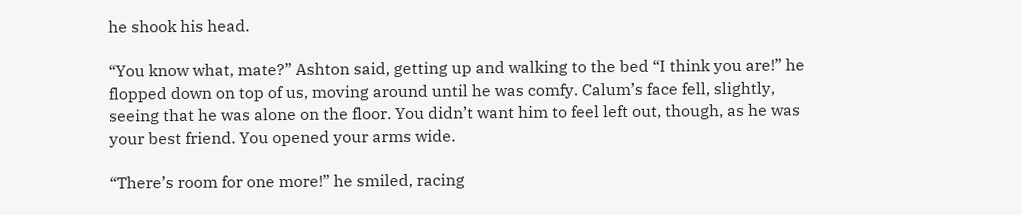he shook his head.

“You know what, mate?” Ashton said, getting up and walking to the bed “I think you are!” he flopped down on top of us, moving around until he was comfy. Calum’s face fell, slightly, seeing that he was alone on the floor. You didn’t want him to feel left out, though, as he was your best friend. You opened your arms wide.

“There’s room for one more!” he smiled, racing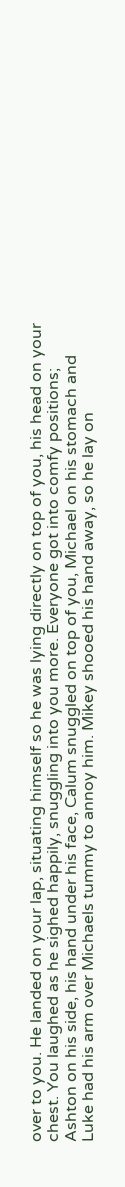over to you. He landed on your lap, situating himself so he was lying directly on top of you, his head on your chest. You laughed as he sighed happily, snuggling into you more. Everyone got into comfy positions; Ashton on his side, his hand under his face, Calum snuggled on top of you, Michael on his stomach and Luke had his arm over Michaels tummy to annoy him. Mikey shooed his hand away, so he lay on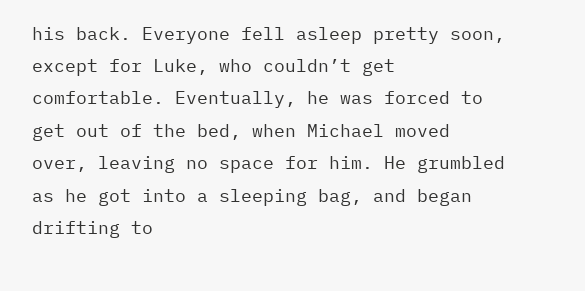his back. Everyone fell asleep pretty soon, except for Luke, who couldn’t get comfortable. Eventually, he was forced to get out of the bed, when Michael moved over, leaving no space for him. He grumbled as he got into a sleeping bag, and began drifting to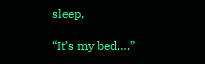sleep,

“It’s my bed….”